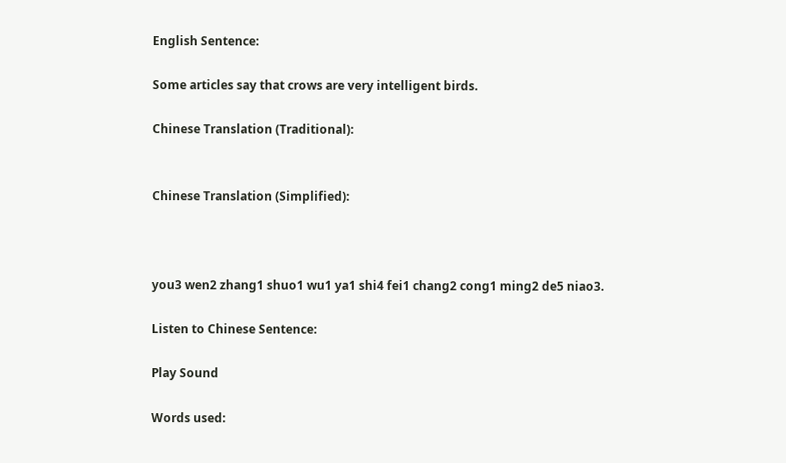English Sentence:

Some articles say that crows are very intelligent birds.

Chinese Translation (Traditional):


Chinese Translation (Simplified):



you3 wen2 zhang1 shuo1 wu1 ya1 shi4 fei1 chang2 cong1 ming2 de5 niao3.

Listen to Chinese Sentence:

Play Sound

Words used: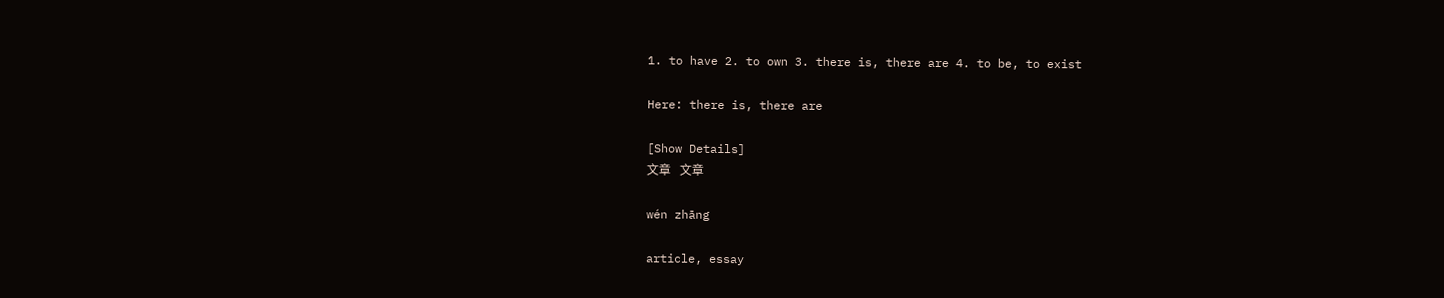1. to have 2. to own 3. there is, there are 4. to be, to exist

Here: there is, there are

[Show Details]
文章   文章

wén zhāng

article, essay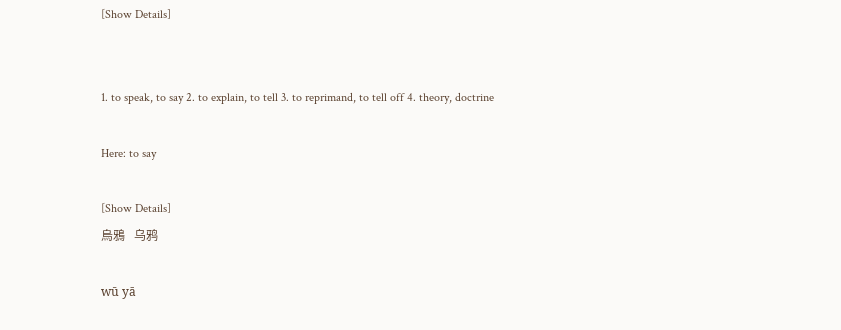[Show Details]


1. to speak, to say 2. to explain, to tell 3. to reprimand, to tell off 4. theory, doctrine

Here: to say

[Show Details]
烏鴉   乌鸦

wū yā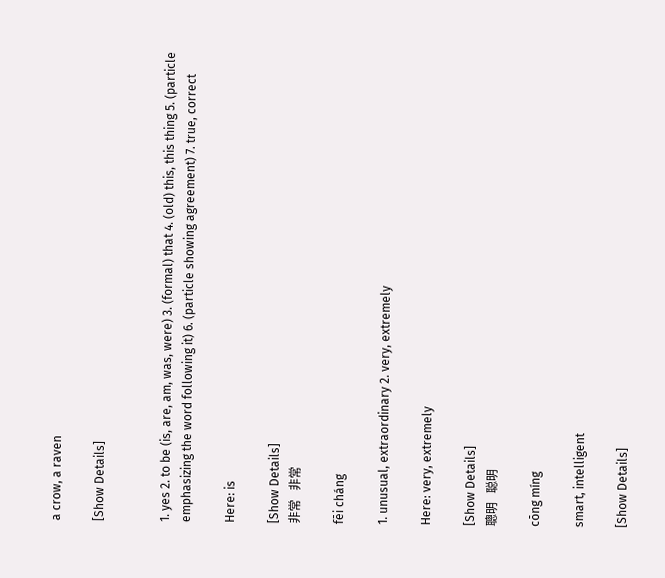a crow, a raven

[Show Details]


1. yes 2. to be (is, are, am, was, were) 3. (formal) that 4. (old) this, this thing 5. (particle emphasizing the word following it) 6. (particle showing agreement) 7. true, correct

Here: is

[Show Details]
非常   非常

fēi cháng

1. unusual, extraordinary 2. very, extremely

Here: very, extremely

[Show Details]
聰明   聪明

cōng míng

smart, intelligent

[Show Details]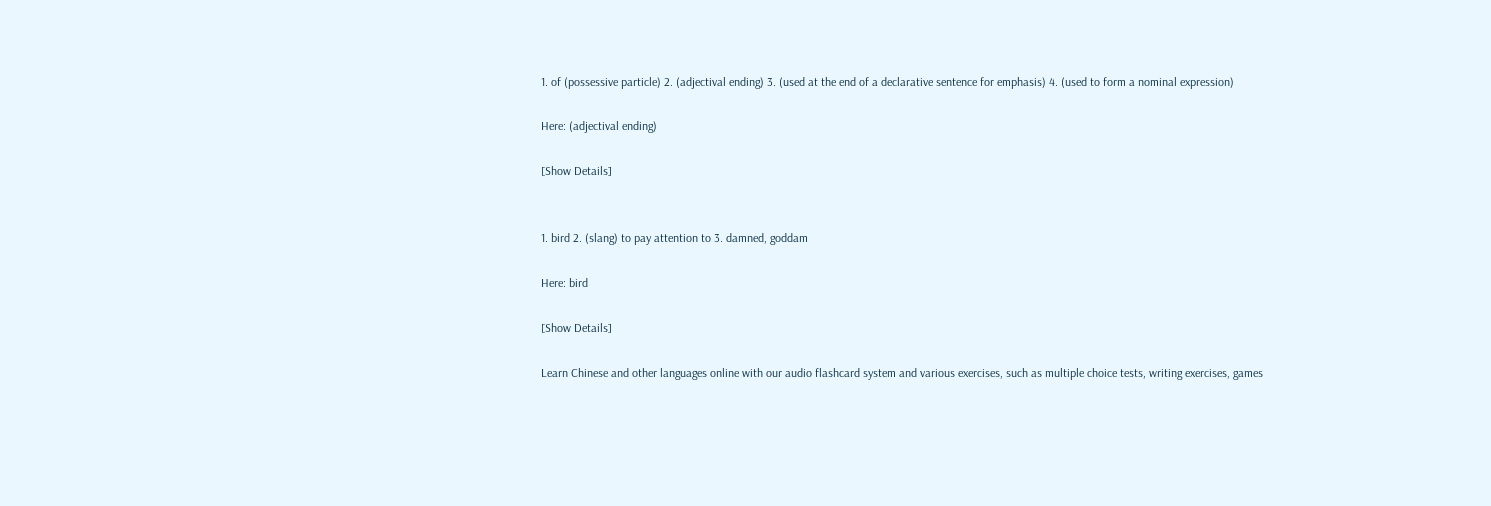1. of (possessive particle) 2. (adjectival ending) 3. (used at the end of a declarative sentence for emphasis) 4. (used to form a nominal expression)

Here: (adjectival ending)

[Show Details]


1. bird 2. (slang) to pay attention to 3. damned, goddam

Here: bird

[Show Details]

Learn Chinese and other languages online with our audio flashcard system and various exercises, such as multiple choice tests, writing exercises, games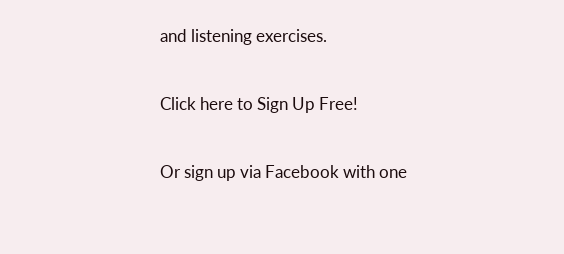and listening exercises.

Click here to Sign Up Free!

Or sign up via Facebook with one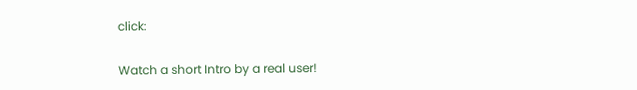click:

Watch a short Intro by a real user!